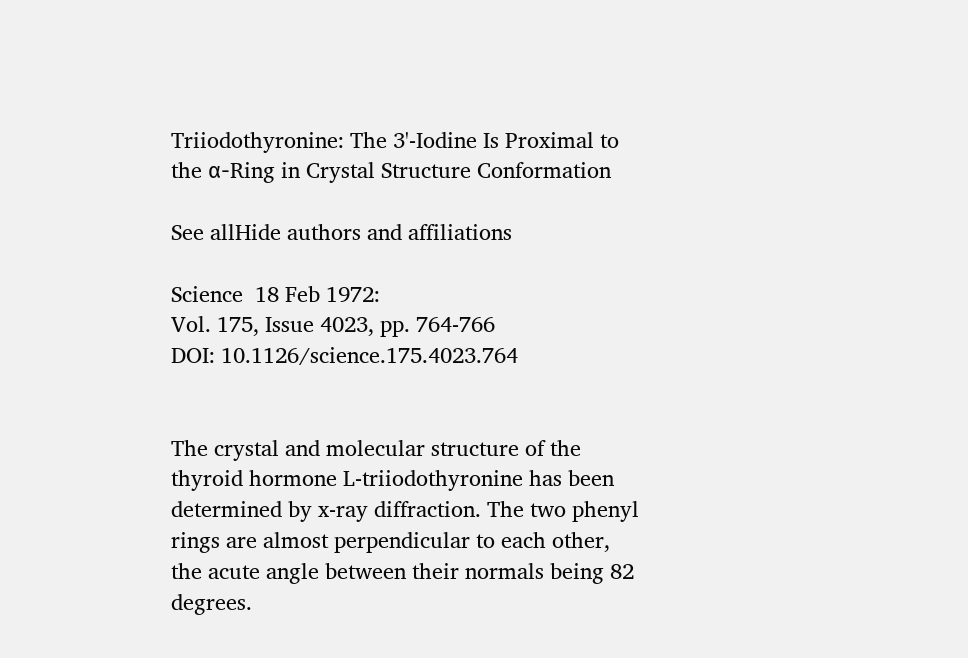Triiodothyronine: The 3'-Iodine Is Proximal to the α-Ring in Crystal Structure Conformation

See allHide authors and affiliations

Science  18 Feb 1972:
Vol. 175, Issue 4023, pp. 764-766
DOI: 10.1126/science.175.4023.764


The crystal and molecular structure of the thyroid hormone L-triiodothyronine has been determined by x-ray diffraction. The two phenyl rings are almost perpendicular to each other, the acute angle between their normals being 82 degrees.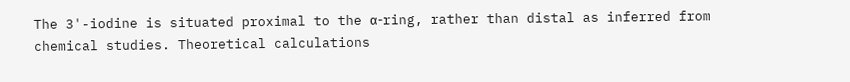The 3'-iodine is situated proximal to the α-ring, rather than distal as inferred from chemical studies. Theoretical calculations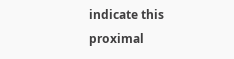indicate this proximal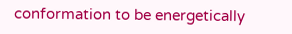conformation to be energetically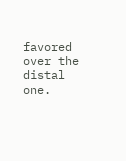favored over the distal one.